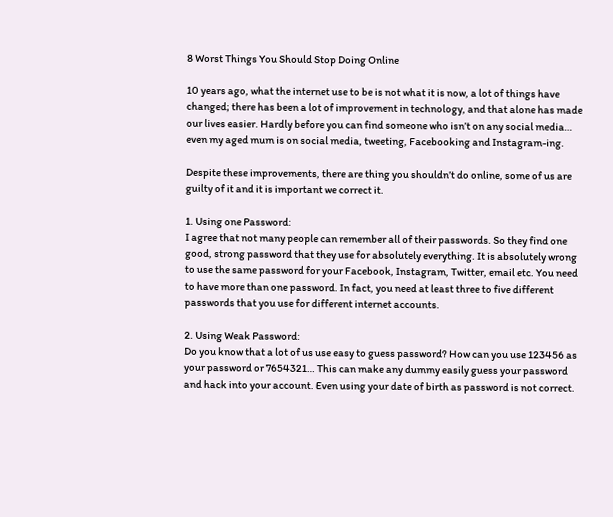8 Worst Things You Should Stop Doing Online

10 years ago, what the internet use to be is not what it is now, a lot of things have changed; there has been a lot of improvement in technology, and that alone has made our lives easier. Hardly before you can find someone who isn’t on any social media… even my aged mum is on social media, tweeting, Facebooking and Instagram-ing.

Despite these improvements, there are thing you shouldn’t do online, some of us are guilty of it and it is important we correct it.

1. Using one Password:
I agree that not many people can remember all of their passwords. So they find one good, strong password that they use for absolutely everything. It is absolutely wrong to use the same password for your Facebook, Instagram, Twitter, email etc. You need to have more than one password. In fact, you need at least three to five different passwords that you use for different internet accounts.

2. Using Weak Password:
Do you know that a lot of us use easy to guess password? How can you use 123456 as your password or 7654321… This can make any dummy easily guess your password and hack into your account. Even using your date of birth as password is not correct.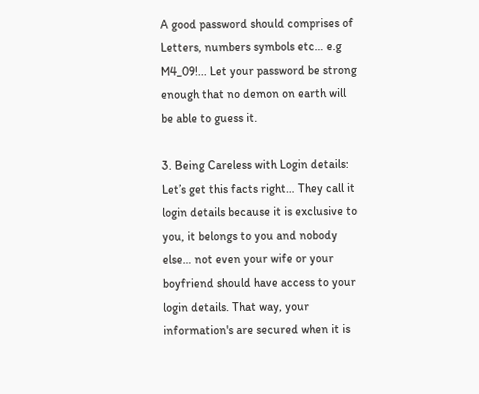A good password should comprises of Letters, numbers symbols etc… e.g M4_09!... Let your password be strong enough that no demon on earth will be able to guess it.

3. Being Careless with Login details:
Let’s get this facts right… They call it login details because it is exclusive to you, it belongs to you and nobody else… not even your wife or your boyfriend should have access to your login details. That way, your information's are secured when it is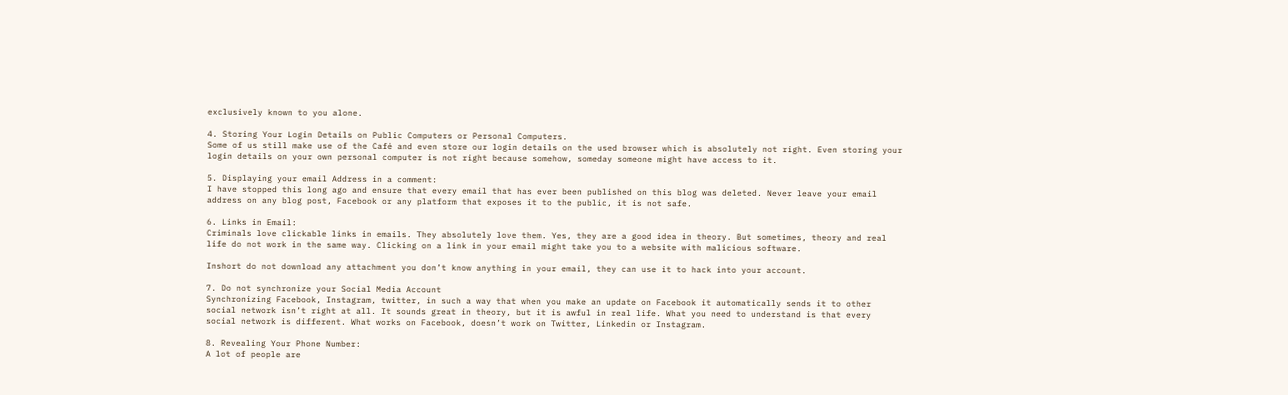exclusively known to you alone.

4. Storing Your Login Details on Public Computers or Personal Computers.
Some of us still make use of the Café and even store our login details on the used browser which is absolutely not right. Even storing your login details on your own personal computer is not right because somehow, someday someone might have access to it.

5. Displaying your email Address in a comment:
I have stopped this long ago and ensure that every email that has ever been published on this blog was deleted. Never leave your email address on any blog post, Facebook or any platform that exposes it to the public, it is not safe.

6. Links in Email:
Criminals love clickable links in emails. They absolutely love them. Yes, they are a good idea in theory. But sometimes, theory and real life do not work in the same way. Clicking on a link in your email might take you to a website with malicious software.

Inshort do not download any attachment you don’t know anything in your email, they can use it to hack into your account.

7. Do not synchronize your Social Media Account
Synchronizing Facebook, Instagram, twitter, in such a way that when you make an update on Facebook it automatically sends it to other social network isn’t right at all. It sounds great in theory, but it is awful in real life. What you need to understand is that every social network is different. What works on Facebook, doesn’t work on Twitter, Linkedin or Instagram.

8. Revealing Your Phone Number:
A lot of people are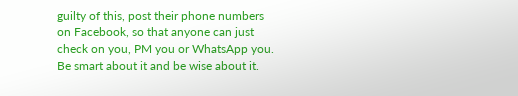guilty of this, post their phone numbers on Facebook, so that anyone can just check on you, PM you or WhatsApp you. Be smart about it and be wise about it.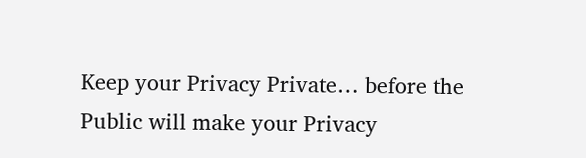Keep your Privacy Private… before the Public will make your Privacy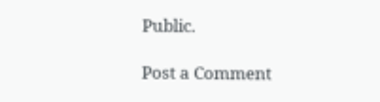Public.

Post a Comment